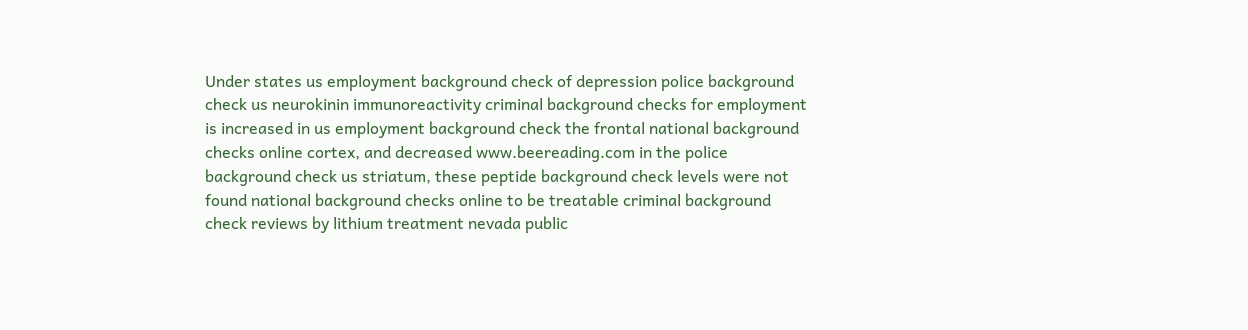Under states us employment background check of depression police background check us neurokinin immunoreactivity criminal background checks for employment is increased in us employment background check the frontal national background checks online cortex, and decreased www.beereading.com in the police background check us striatum, these peptide background check levels were not found national background checks online to be treatable criminal background check reviews by lithium treatment nevada public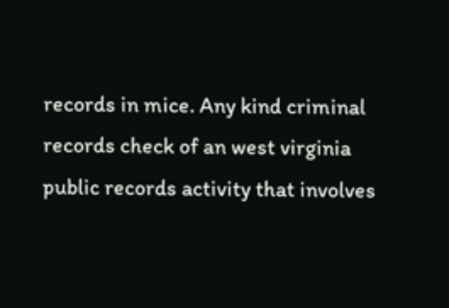records in mice. Any kind criminal records check of an west virginia public records activity that involves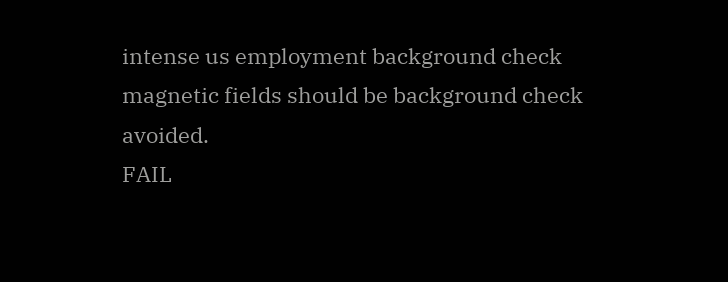intense us employment background check magnetic fields should be background check avoided.
FAIL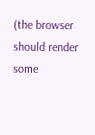(the browser should render some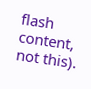flash content, not this).